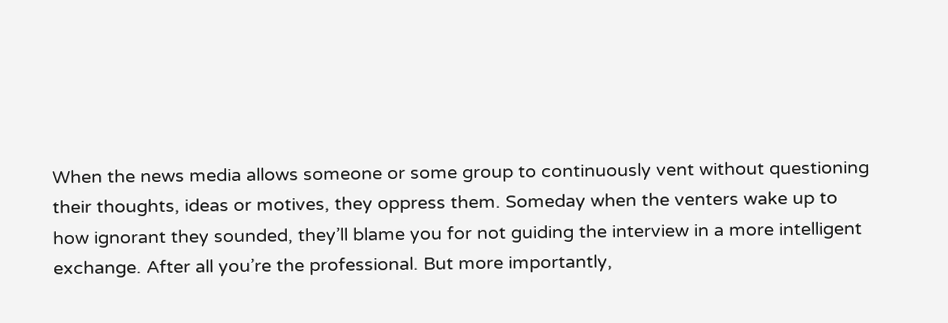When the news media allows someone or some group to continuously vent without questioning their thoughts, ideas or motives, they oppress them. Someday when the venters wake up to how ignorant they sounded, they’ll blame you for not guiding the interview in a more intelligent exchange. After all you’re the professional. But more importantly,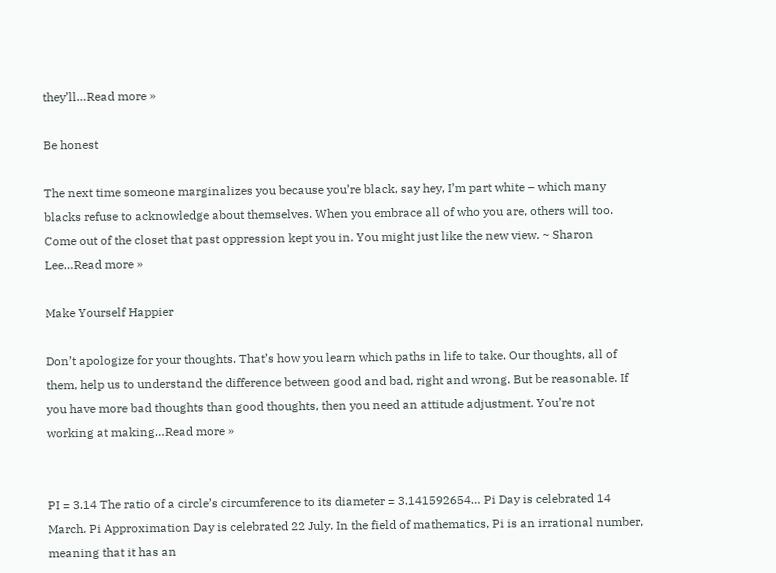they’ll…Read more »

Be honest

The next time someone marginalizes you because you’re black, say hey, I’m part white – which many blacks refuse to acknowledge about themselves. When you embrace all of who you are, others will too. Come out of the closet that past oppression kept you in. You might just like the new view. ~ Sharon Lee…Read more »

Make Yourself Happier

Don’t apologize for your thoughts. That’s how you learn which paths in life to take. Our thoughts, all of them, help us to understand the difference between good and bad, right and wrong. But be reasonable. If you have more bad thoughts than good thoughts, then you need an attitude adjustment. You’re not working at making…Read more »


PI = 3.14 The ratio of a circle’s circumference to its diameter = 3.141592654… Pi Day is celebrated 14 March. Pi Approximation Day is celebrated 22 July. In the field of mathematics, Pi is an irrational number, meaning that it has an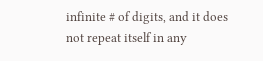infinite # of digits, and it does not repeat itself in any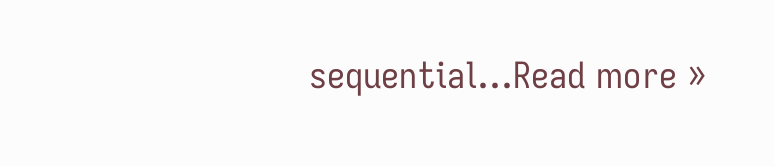sequential…Read more »